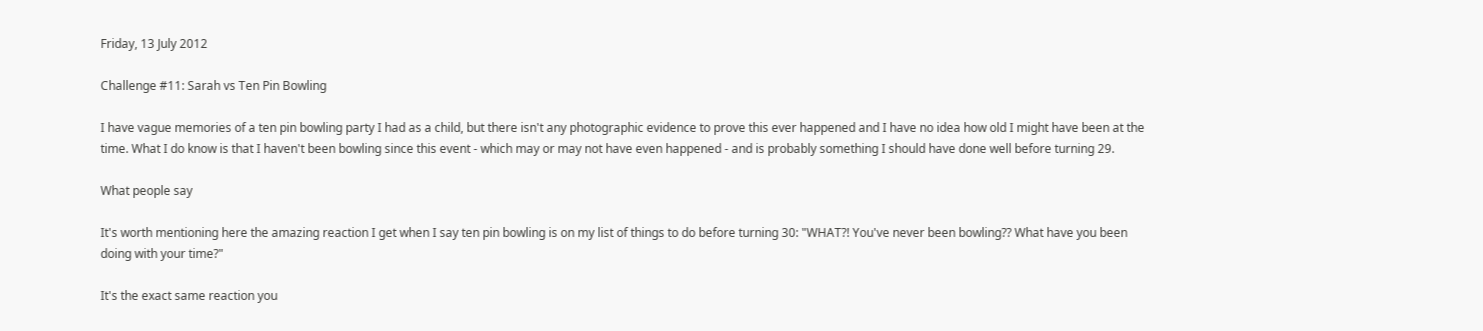Friday, 13 July 2012

Challenge #11: Sarah vs Ten Pin Bowling

I have vague memories of a ten pin bowling party I had as a child, but there isn't any photographic evidence to prove this ever happened and I have no idea how old I might have been at the time. What I do know is that I haven't been bowling since this event - which may or may not have even happened - and is probably something I should have done well before turning 29.

What people say

It's worth mentioning here the amazing reaction I get when I say ten pin bowling is on my list of things to do before turning 30: "WHAT?! You've never been bowling?? What have you been doing with your time?"

It's the exact same reaction you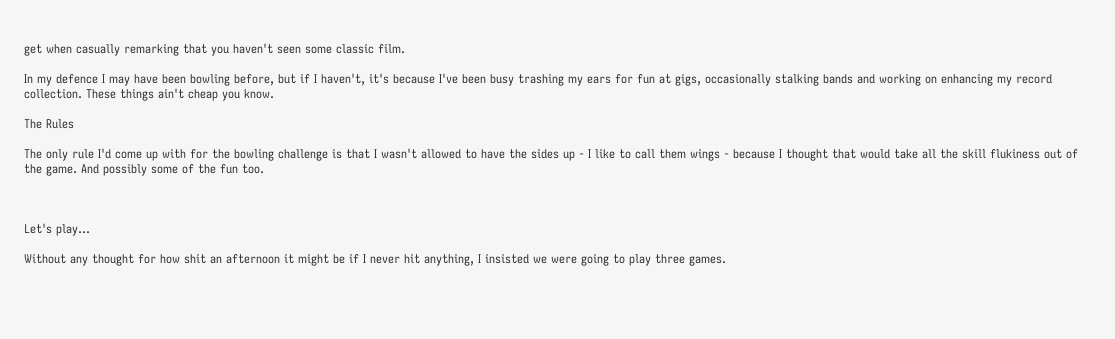get when casually remarking that you haven't seen some classic film.

In my defence I may have been bowling before, but if I haven't, it's because I've been busy trashing my ears for fun at gigs, occasionally stalking bands and working on enhancing my record collection. These things ain't cheap you know.

The Rules

The only rule I'd come up with for the bowling challenge is that I wasn't allowed to have the sides up - I like to call them wings - because I thought that would take all the skill flukiness out of the game. And possibly some of the fun too.



Let's play...

Without any thought for how shit an afternoon it might be if I never hit anything, I insisted we were going to play three games.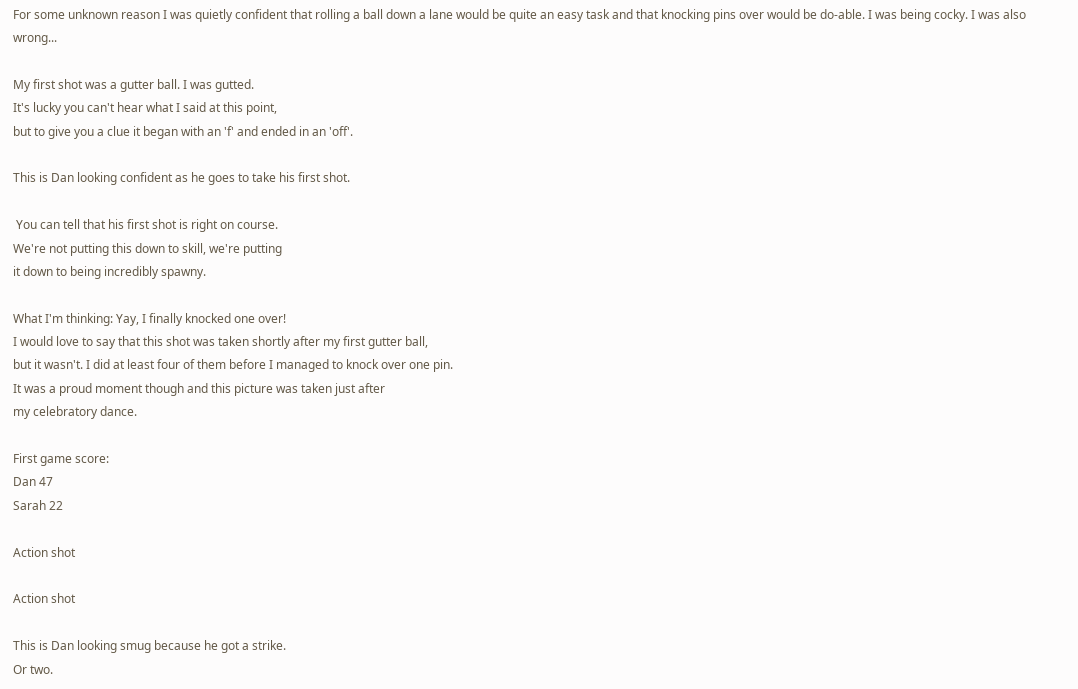For some unknown reason I was quietly confident that rolling a ball down a lane would be quite an easy task and that knocking pins over would be do-able. I was being cocky. I was also wrong...

My first shot was a gutter ball. I was gutted.
It's lucky you can't hear what I said at this point,
but to give you a clue it began with an 'f' and ended in an 'off'.

This is Dan looking confident as he goes to take his first shot.

 You can tell that his first shot is right on course.
We're not putting this down to skill, we're putting
it down to being incredibly spawny.

What I'm thinking: Yay, I finally knocked one over!
I would love to say that this shot was taken shortly after my first gutter ball,
but it wasn't. I did at least four of them before I managed to knock over one pin.
It was a proud moment though and this picture was taken just after
my celebratory dance.

First game score:
Dan 47
Sarah 22

Action shot

Action shot

This is Dan looking smug because he got a strike.
Or two.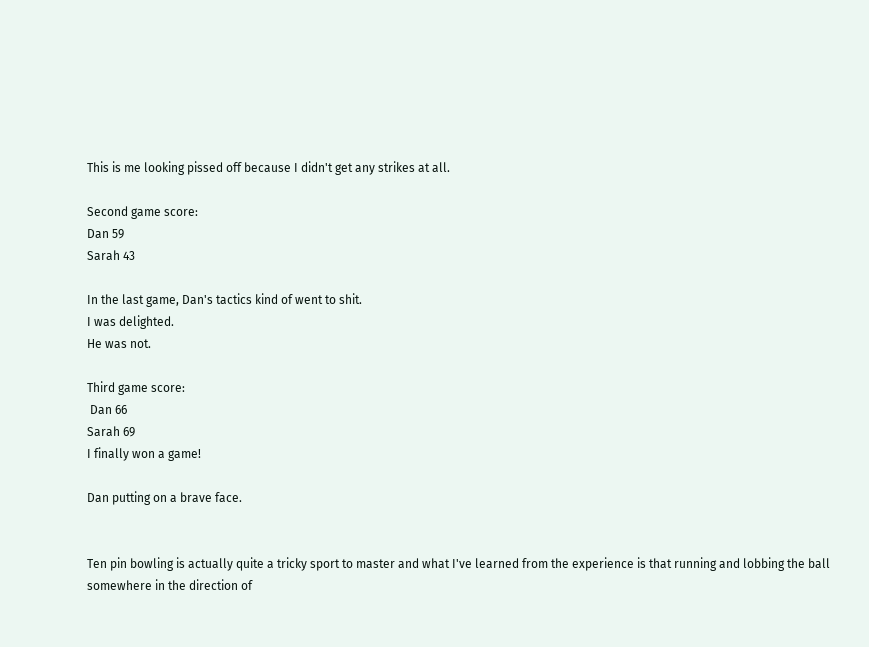This is me looking pissed off because I didn't get any strikes at all.

Second game score:
Dan 59
Sarah 43

In the last game, Dan's tactics kind of went to shit.
I was delighted.
He was not.

Third game score:
 Dan 66
Sarah 69
I finally won a game!

Dan putting on a brave face.


Ten pin bowling is actually quite a tricky sport to master and what I've learned from the experience is that running and lobbing the ball somewhere in the direction of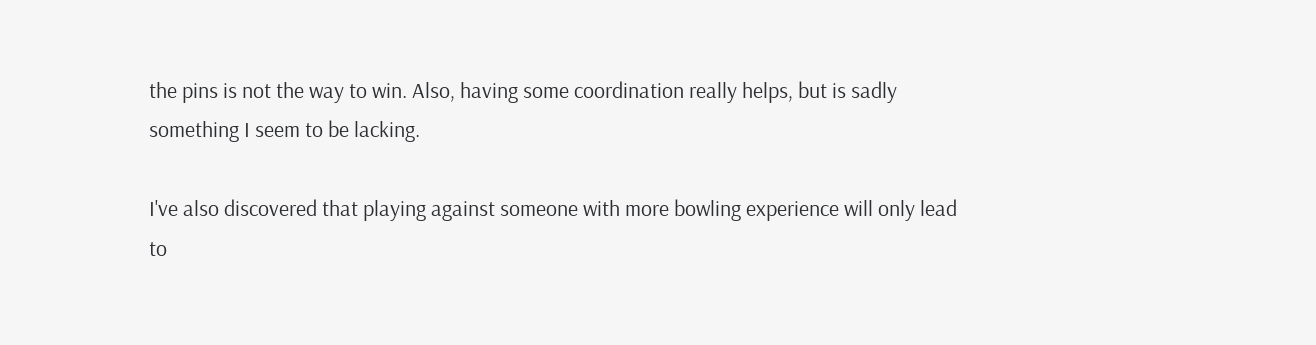the pins is not the way to win. Also, having some coordination really helps, but is sadly something I seem to be lacking.

I've also discovered that playing against someone with more bowling experience will only lead to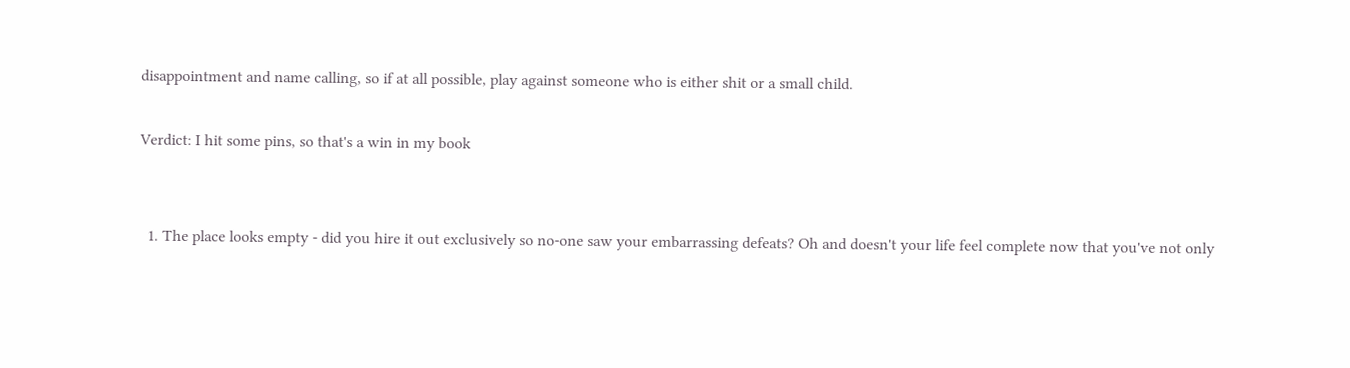disappointment and name calling, so if at all possible, play against someone who is either shit or a small child.

Verdict: I hit some pins, so that's a win in my book


  1. The place looks empty - did you hire it out exclusively so no-one saw your embarrassing defeats? Oh and doesn't your life feel complete now that you've not only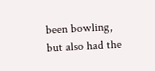been bowling, but also had the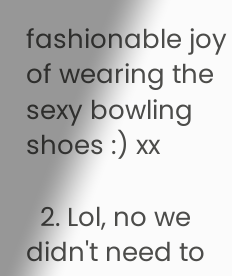fashionable joy of wearing the sexy bowling shoes :) xx

  2. Lol, no we didn't need to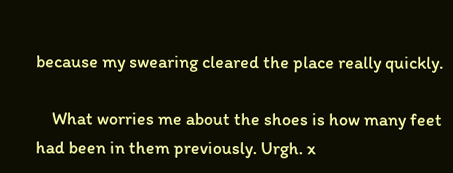because my swearing cleared the place really quickly.

    What worries me about the shoes is how many feet had been in them previously. Urgh. x